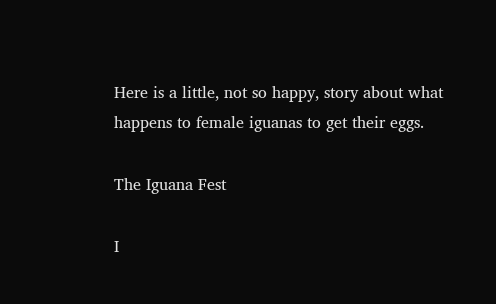Here is a little, not so happy, story about what happens to female iguanas to get their eggs.

The Iguana Fest

I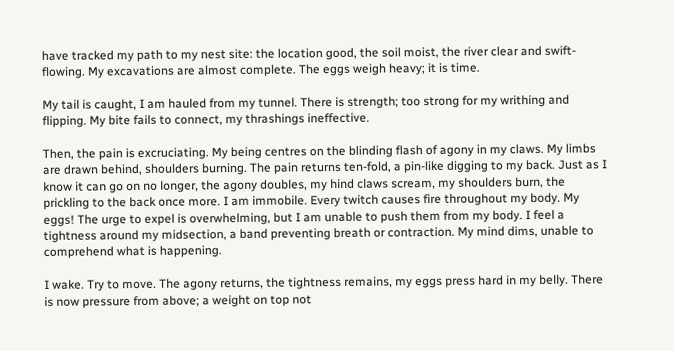have tracked my path to my nest site: the location good, the soil moist, the river clear and swift-flowing. My excavations are almost complete. The eggs weigh heavy; it is time.

My tail is caught, I am hauled from my tunnel. There is strength; too strong for my writhing and flipping. My bite fails to connect, my thrashings ineffective.

Then, the pain is excruciating. My being centres on the blinding flash of agony in my claws. My limbs are drawn behind, shoulders burning. The pain returns ten-fold, a pin-like digging to my back. Just as I know it can go on no longer, the agony doubles, my hind claws scream, my shoulders burn, the prickling to the back once more. I am immobile. Every twitch causes fire throughout my body. My eggs! The urge to expel is overwhelming, but I am unable to push them from my body. I feel a tightness around my midsection, a band preventing breath or contraction. My mind dims, unable to comprehend what is happening.

I wake. Try to move. The agony returns, the tightness remains, my eggs press hard in my belly. There is now pressure from above; a weight on top not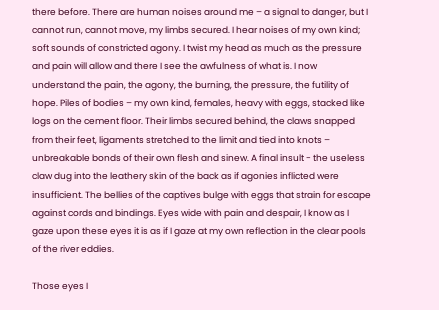there before. There are human noises around me – a signal to danger, but I cannot run, cannot move, my limbs secured. I hear noises of my own kind; soft sounds of constricted agony. I twist my head as much as the pressure and pain will allow and there I see the awfulness of what is. I now understand the pain, the agony, the burning, the pressure, the futility of hope. Piles of bodies – my own kind, females, heavy with eggs, stacked like logs on the cement floor. Their limbs secured behind, the claws snapped from their feet, ligaments stretched to the limit and tied into knots – unbreakable bonds of their own flesh and sinew. A final insult - the useless claw dug into the leathery skin of the back as if agonies inflicted were insufficient. The bellies of the captives bulge with eggs that strain for escape against cords and bindings. Eyes wide with pain and despair, I know as I gaze upon these eyes it is as if I gaze at my own reflection in the clear pools of the river eddies.

Those eyes I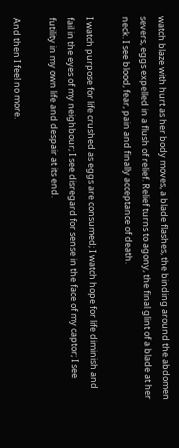watch blaze with hurt as her body moves, a blade flashes, the binding around the abdomen severs, eggs expelled in a flush of relief. Relief turns to agony, the final glint of a blade at her neck. I see blood, fear, pain and finally acceptance of death.

I watch purpose for life crushed as eggs are consumed; I watch hope for life diminish and fail in the eyes of my neighbour; I see disregard for sense in the face of my captor; I see futility in my own life and despair at its end.

And then I feel no more.